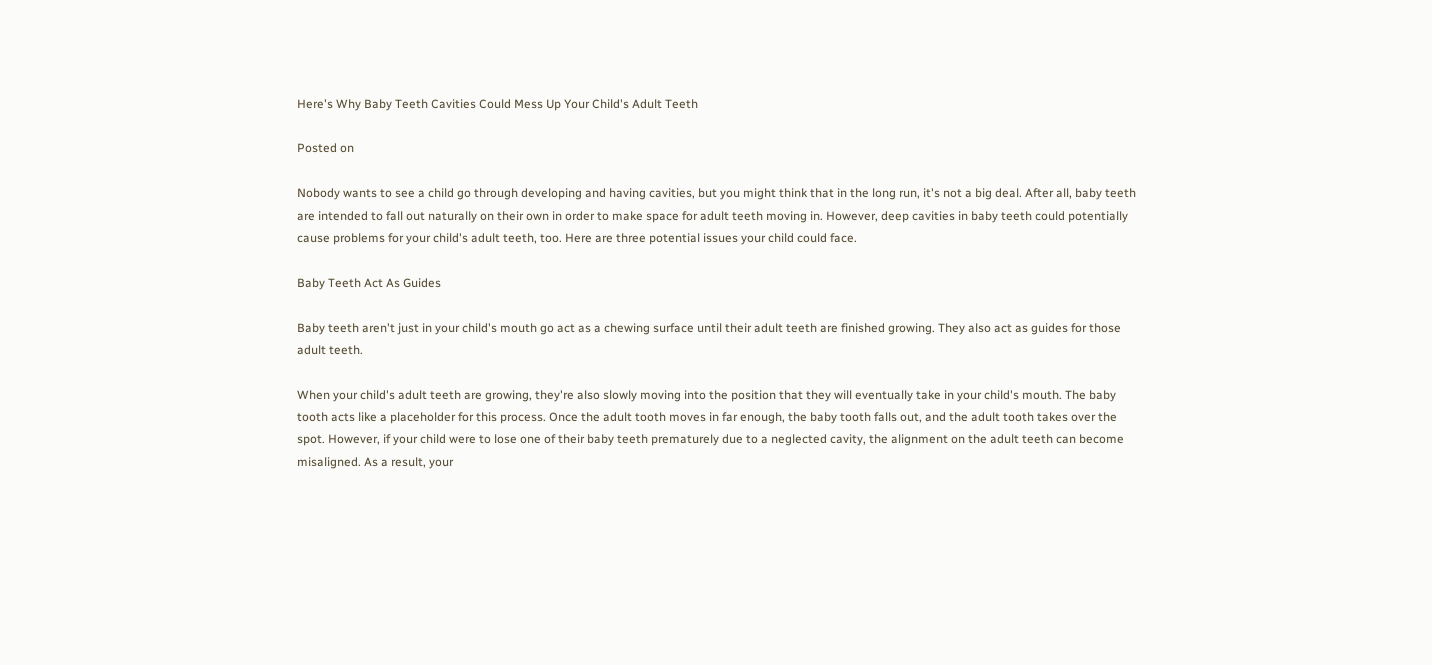Here's Why Baby Teeth Cavities Could Mess Up Your Child's Adult Teeth

Posted on

Nobody wants to see a child go through developing and having cavities, but you might think that in the long run, it's not a big deal. After all, baby teeth are intended to fall out naturally on their own in order to make space for adult teeth moving in. However, deep cavities in baby teeth could potentially cause problems for your child's adult teeth, too. Here are three potential issues your child could face.

Baby Teeth Act As Guides

Baby teeth aren't just in your child's mouth go act as a chewing surface until their adult teeth are finished growing. They also act as guides for those adult teeth.

When your child's adult teeth are growing, they're also slowly moving into the position that they will eventually take in your child's mouth. The baby tooth acts like a placeholder for this process. Once the adult tooth moves in far enough, the baby tooth falls out, and the adult tooth takes over the spot. However, if your child were to lose one of their baby teeth prematurely due to a neglected cavity, the alignment on the adult teeth can become misaligned. As a result, your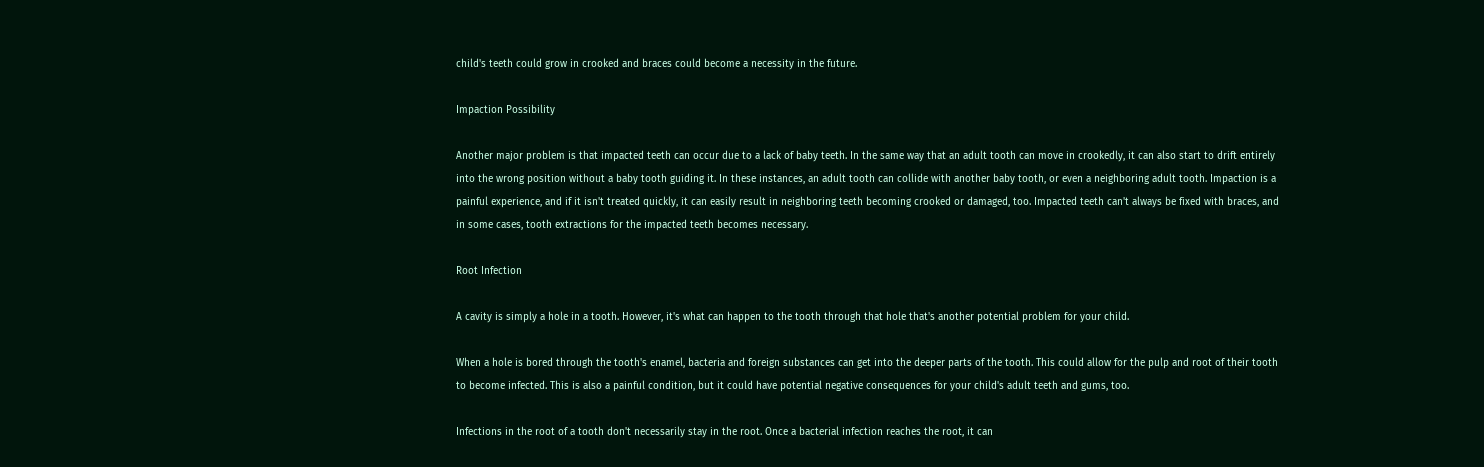child's teeth could grow in crooked and braces could become a necessity in the future.

Impaction Possibility

Another major problem is that impacted teeth can occur due to a lack of baby teeth. In the same way that an adult tooth can move in crookedly, it can also start to drift entirely into the wrong position without a baby tooth guiding it. In these instances, an adult tooth can collide with another baby tooth, or even a neighboring adult tooth. Impaction is a painful experience, and if it isn't treated quickly, it can easily result in neighboring teeth becoming crooked or damaged, too. Impacted teeth can't always be fixed with braces, and in some cases, tooth extractions for the impacted teeth becomes necessary.

Root Infection

A cavity is simply a hole in a tooth. However, it's what can happen to the tooth through that hole that's another potential problem for your child.

When a hole is bored through the tooth's enamel, bacteria and foreign substances can get into the deeper parts of the tooth. This could allow for the pulp and root of their tooth to become infected. This is also a painful condition, but it could have potential negative consequences for your child's adult teeth and gums, too.

Infections in the root of a tooth don't necessarily stay in the root. Once a bacterial infection reaches the root, it can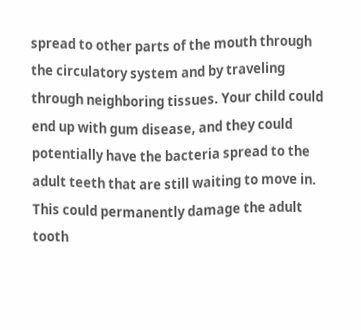spread to other parts of the mouth through the circulatory system and by traveling through neighboring tissues. Your child could end up with gum disease, and they could potentially have the bacteria spread to the adult teeth that are still waiting to move in. This could permanently damage the adult tooth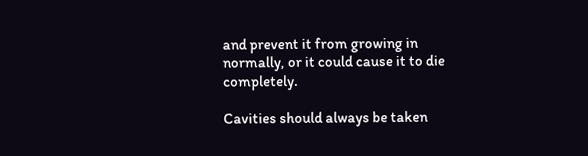and prevent it from growing in normally, or it could cause it to die completely.

Cavities should always be taken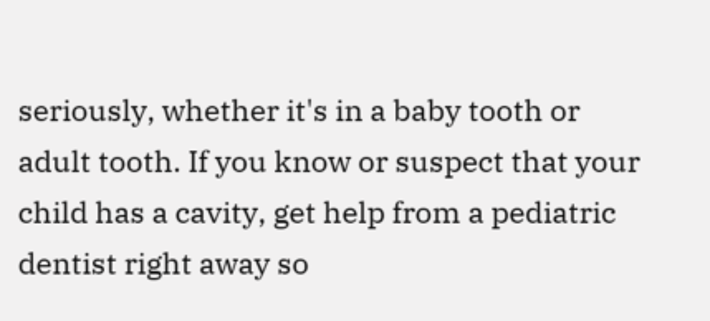seriously, whether it's in a baby tooth or adult tooth. If you know or suspect that your child has a cavity, get help from a pediatric dentist right away so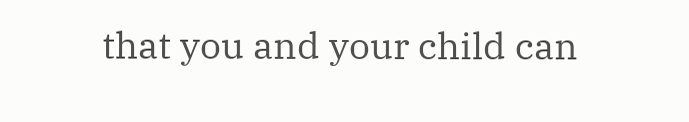that you and your child can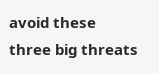avoid these three big threats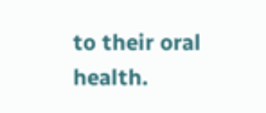to their oral health.